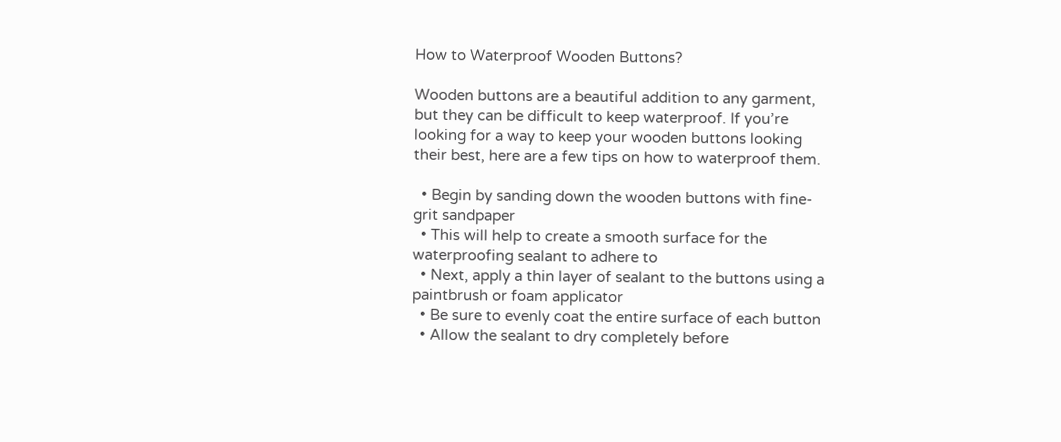How to Waterproof Wooden Buttons?

Wooden buttons are a beautiful addition to any garment, but they can be difficult to keep waterproof. If you’re looking for a way to keep your wooden buttons looking their best, here are a few tips on how to waterproof them.

  • Begin by sanding down the wooden buttons with fine-grit sandpaper
  • This will help to create a smooth surface for the waterproofing sealant to adhere to
  • Next, apply a thin layer of sealant to the buttons using a paintbrush or foam applicator
  • Be sure to evenly coat the entire surface of each button
  • Allow the sealant to dry completely before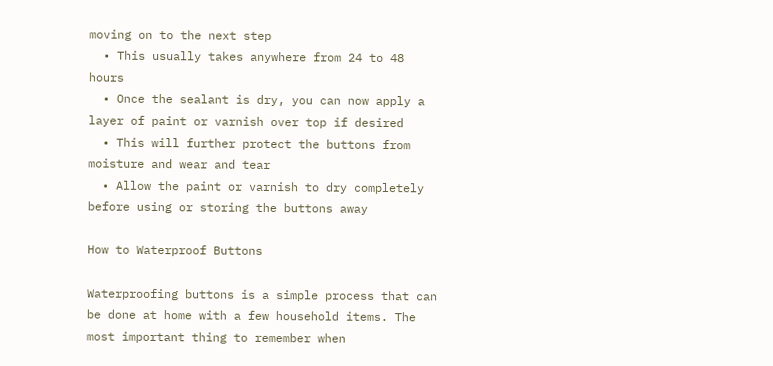moving on to the next step
  • This usually takes anywhere from 24 to 48 hours
  • Once the sealant is dry, you can now apply a layer of paint or varnish over top if desired
  • This will further protect the buttons from moisture and wear and tear
  • Allow the paint or varnish to dry completely before using or storing the buttons away

How to Waterproof Buttons

Waterproofing buttons is a simple process that can be done at home with a few household items. The most important thing to remember when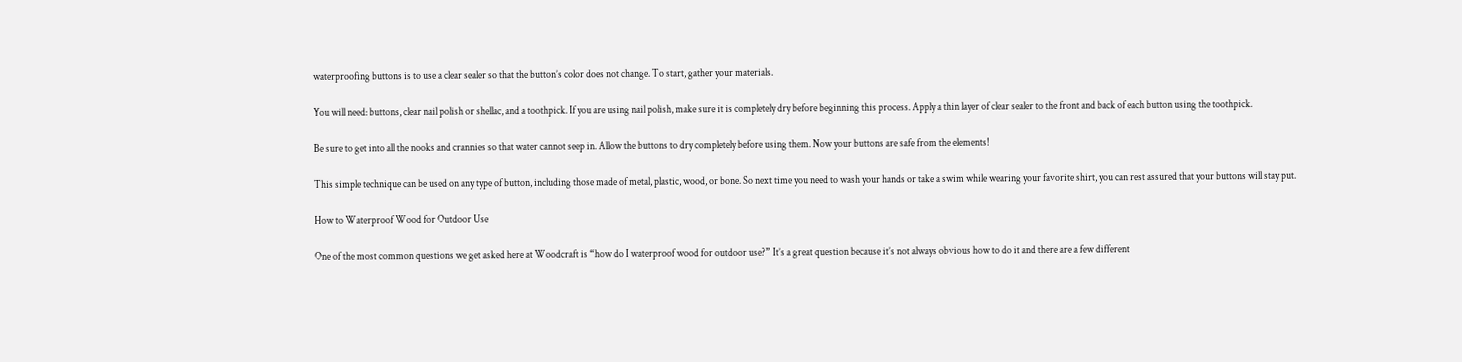waterproofing buttons is to use a clear sealer so that the button’s color does not change. To start, gather your materials.

You will need: buttons, clear nail polish or shellac, and a toothpick. If you are using nail polish, make sure it is completely dry before beginning this process. Apply a thin layer of clear sealer to the front and back of each button using the toothpick.

Be sure to get into all the nooks and crannies so that water cannot seep in. Allow the buttons to dry completely before using them. Now your buttons are safe from the elements!

This simple technique can be used on any type of button, including those made of metal, plastic, wood, or bone. So next time you need to wash your hands or take a swim while wearing your favorite shirt, you can rest assured that your buttons will stay put.

How to Waterproof Wood for Outdoor Use

One of the most common questions we get asked here at Woodcraft is “how do I waterproof wood for outdoor use?” It’s a great question because it’s not always obvious how to do it and there are a few different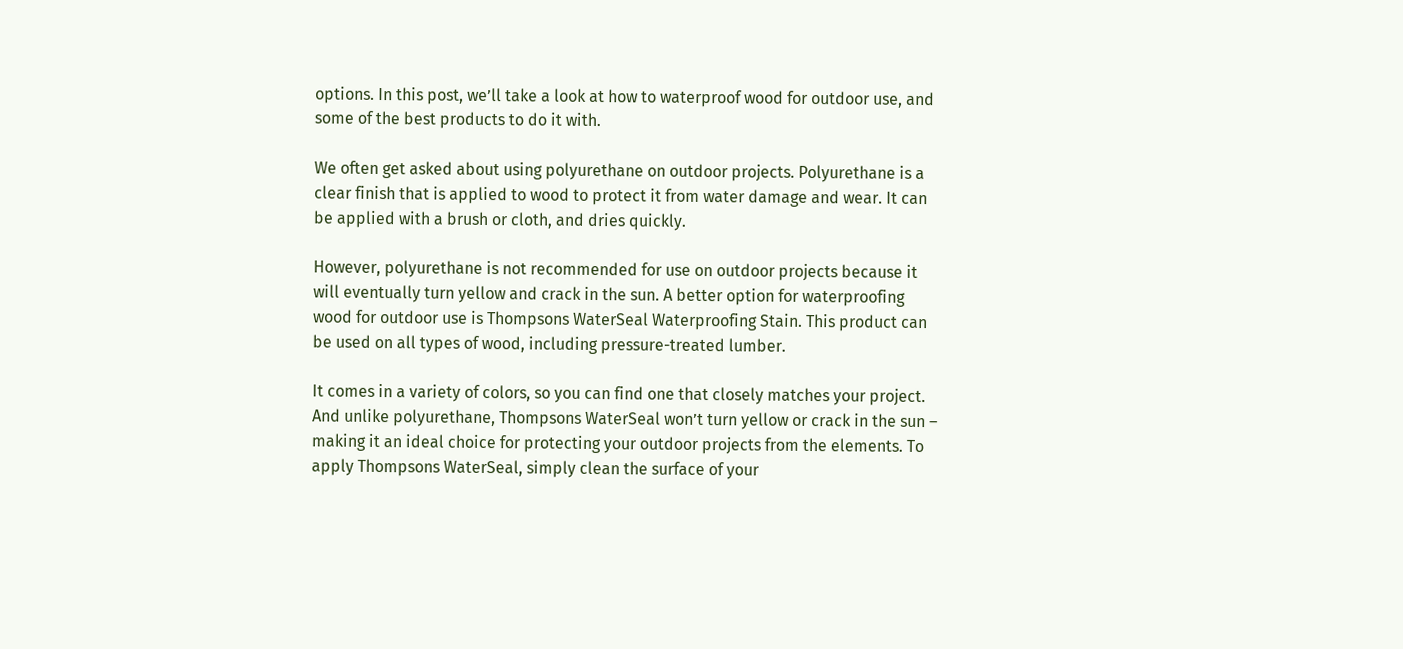options. In this post, we’ll take a look at how to waterproof wood for outdoor use, and some of the best products to do it with.

We often get asked about using polyurethane on outdoor projects. Polyurethane is a clear finish that is applied to wood to protect it from water damage and wear. It can be applied with a brush or cloth, and dries quickly.

However, polyurethane is not recommended for use on outdoor projects because it will eventually turn yellow and crack in the sun. A better option for waterproofing wood for outdoor use is Thompsons WaterSeal Waterproofing Stain. This product can be used on all types of wood, including pressure-treated lumber.

It comes in a variety of colors, so you can find one that closely matches your project. And unlike polyurethane, Thompsons WaterSeal won’t turn yellow or crack in the sun – making it an ideal choice for protecting your outdoor projects from the elements. To apply Thompsons WaterSeal, simply clean the surface of your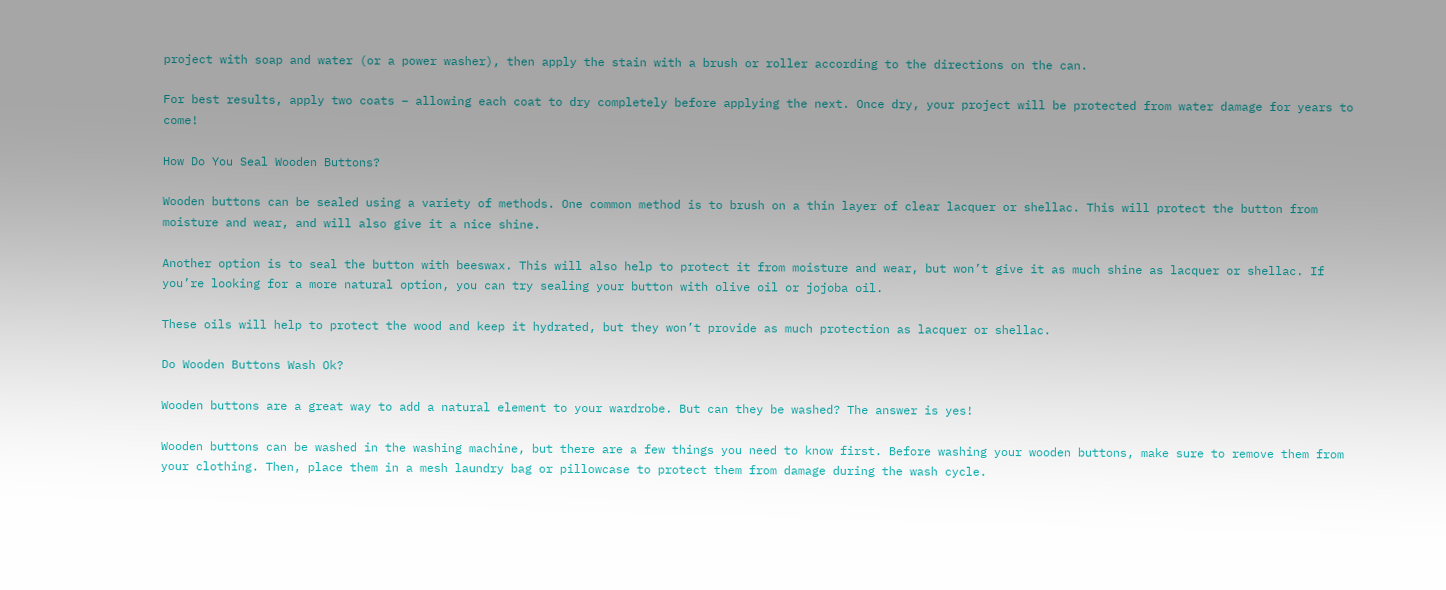project with soap and water (or a power washer), then apply the stain with a brush or roller according to the directions on the can.

For best results, apply two coats – allowing each coat to dry completely before applying the next. Once dry, your project will be protected from water damage for years to come!

How Do You Seal Wooden Buttons?

Wooden buttons can be sealed using a variety of methods. One common method is to brush on a thin layer of clear lacquer or shellac. This will protect the button from moisture and wear, and will also give it a nice shine.

Another option is to seal the button with beeswax. This will also help to protect it from moisture and wear, but won’t give it as much shine as lacquer or shellac. If you’re looking for a more natural option, you can try sealing your button with olive oil or jojoba oil.

These oils will help to protect the wood and keep it hydrated, but they won’t provide as much protection as lacquer or shellac.

Do Wooden Buttons Wash Ok?

Wooden buttons are a great way to add a natural element to your wardrobe. But can they be washed? The answer is yes!

Wooden buttons can be washed in the washing machine, but there are a few things you need to know first. Before washing your wooden buttons, make sure to remove them from your clothing. Then, place them in a mesh laundry bag or pillowcase to protect them from damage during the wash cycle.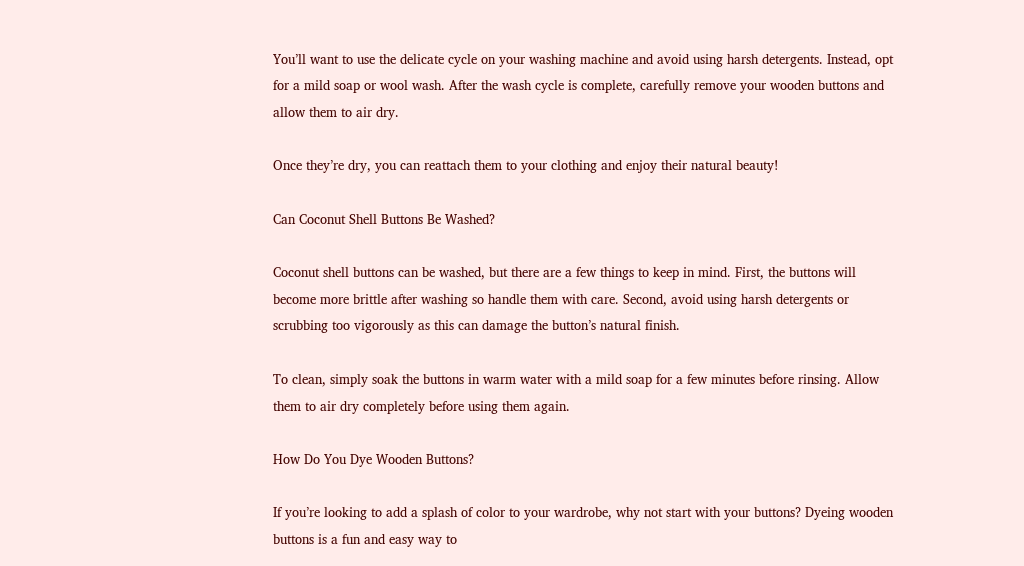You’ll want to use the delicate cycle on your washing machine and avoid using harsh detergents. Instead, opt for a mild soap or wool wash. After the wash cycle is complete, carefully remove your wooden buttons and allow them to air dry.

Once they’re dry, you can reattach them to your clothing and enjoy their natural beauty!

Can Coconut Shell Buttons Be Washed?

Coconut shell buttons can be washed, but there are a few things to keep in mind. First, the buttons will become more brittle after washing so handle them with care. Second, avoid using harsh detergents or scrubbing too vigorously as this can damage the button’s natural finish.

To clean, simply soak the buttons in warm water with a mild soap for a few minutes before rinsing. Allow them to air dry completely before using them again.

How Do You Dye Wooden Buttons?

If you’re looking to add a splash of color to your wardrobe, why not start with your buttons? Dyeing wooden buttons is a fun and easy way to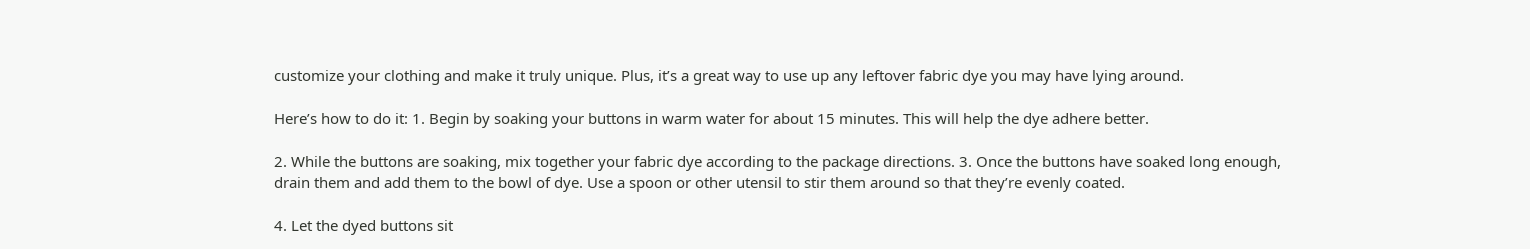customize your clothing and make it truly unique. Plus, it’s a great way to use up any leftover fabric dye you may have lying around.

Here’s how to do it: 1. Begin by soaking your buttons in warm water for about 15 minutes. This will help the dye adhere better.

2. While the buttons are soaking, mix together your fabric dye according to the package directions. 3. Once the buttons have soaked long enough, drain them and add them to the bowl of dye. Use a spoon or other utensil to stir them around so that they’re evenly coated.

4. Let the dyed buttons sit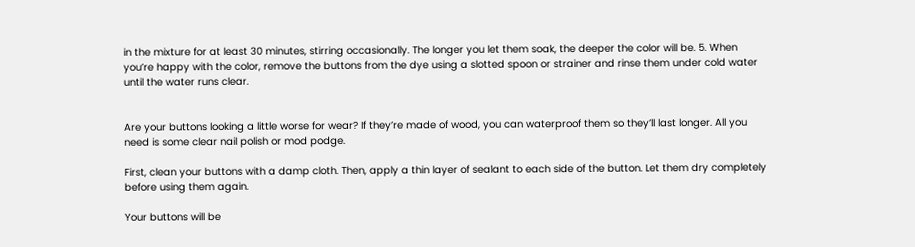in the mixture for at least 30 minutes, stirring occasionally. The longer you let them soak, the deeper the color will be. 5. When you’re happy with the color, remove the buttons from the dye using a slotted spoon or strainer and rinse them under cold water until the water runs clear.


Are your buttons looking a little worse for wear? If they’re made of wood, you can waterproof them so they’ll last longer. All you need is some clear nail polish or mod podge.

First, clean your buttons with a damp cloth. Then, apply a thin layer of sealant to each side of the button. Let them dry completely before using them again.

Your buttons will be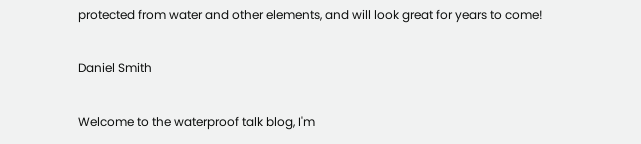protected from water and other elements, and will look great for years to come!

Daniel Smith

Welcome to the waterproof talk blog, I'm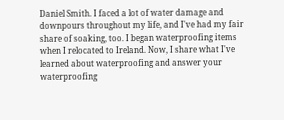Daniel Smith. I faced a lot of water damage and downpours throughout my life, and I've had my fair share of soaking, too. I began waterproofing items when I relocated to Ireland. Now, I share what I've learned about waterproofing and answer your waterproofing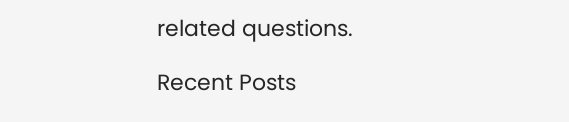related questions.

Recent Posts